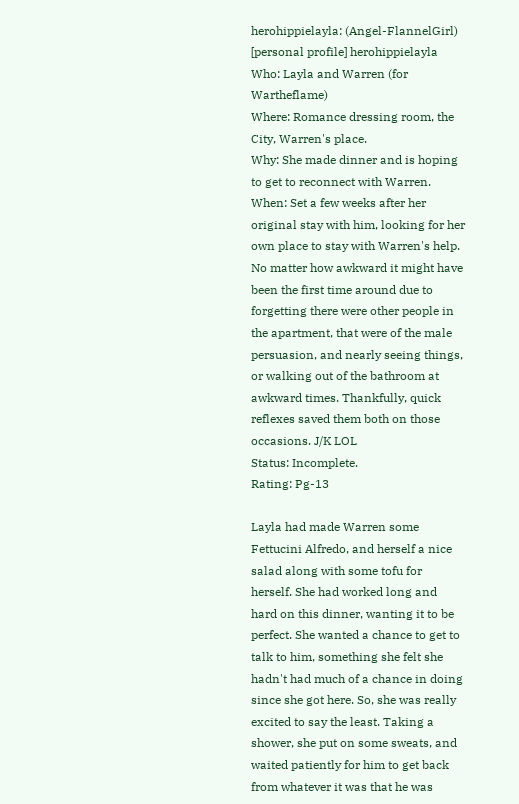herohippielayla: (Angel-FlannelGirl)
[personal profile] herohippielayla
Who: Layla and Warren (for Wartheflame)
Where: Romance dressing room, the City, Warren's place.
Why: She made dinner and is hoping to get to reconnect with Warren.
When: Set a few weeks after her original stay with him, looking for her own place to stay with Warren's help. No matter how awkward it might have been the first time around due to forgetting there were other people in the apartment, that were of the male persuasion, and nearly seeing things, or walking out of the bathroom at awkward times. Thankfully, quick reflexes saved them both on those occasions. J/K LOL
Status: Incomplete.
Rating: Pg-13

Layla had made Warren some Fettucini Alfredo, and herself a nice salad along with some tofu for herself. She had worked long and hard on this dinner, wanting it to be perfect. She wanted a chance to get to talk to him, something she felt she hadn't had much of a chance in doing since she got here. So, she was really excited to say the least. Taking a shower, she put on some sweats, and waited patiently for him to get back from whatever it was that he was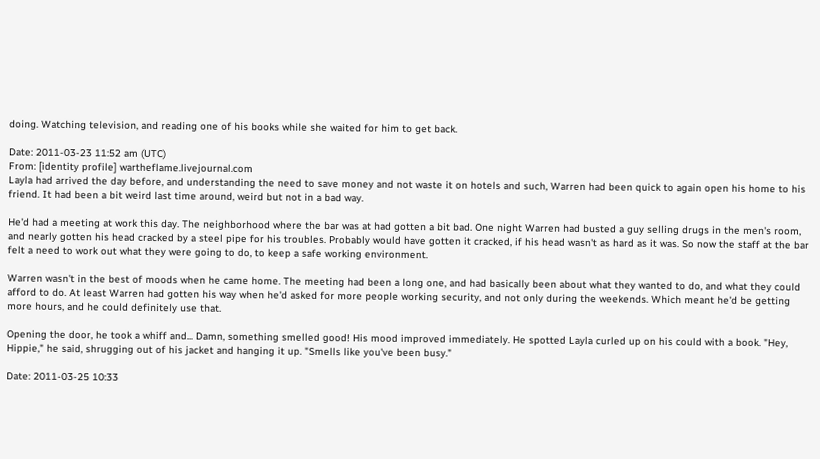doing. Watching television, and reading one of his books while she waited for him to get back.

Date: 2011-03-23 11:52 am (UTC)
From: [identity profile] wartheflame.livejournal.com
Layla had arrived the day before, and understanding the need to save money and not waste it on hotels and such, Warren had been quick to again open his home to his friend. It had been a bit weird last time around, weird but not in a bad way.

He'd had a meeting at work this day. The neighborhood where the bar was at had gotten a bit bad. One night Warren had busted a guy selling drugs in the men's room, and nearly gotten his head cracked by a steel pipe for his troubles. Probably would have gotten it cracked, if his head wasn't as hard as it was. So now the staff at the bar felt a need to work out what they were going to do, to keep a safe working environment.

Warren wasn't in the best of moods when he came home. The meeting had been a long one, and had basically been about what they wanted to do, and what they could afford to do. At least Warren had gotten his way when he'd asked for more people working security, and not only during the weekends. Which meant he'd be getting more hours, and he could definitely use that.

Opening the door, he took a whiff and... Damn, something smelled good! His mood improved immediately. He spotted Layla curled up on his could with a book. "Hey, Hippie," he said, shrugging out of his jacket and hanging it up. "Smells like you've been busy."

Date: 2011-03-25 10:33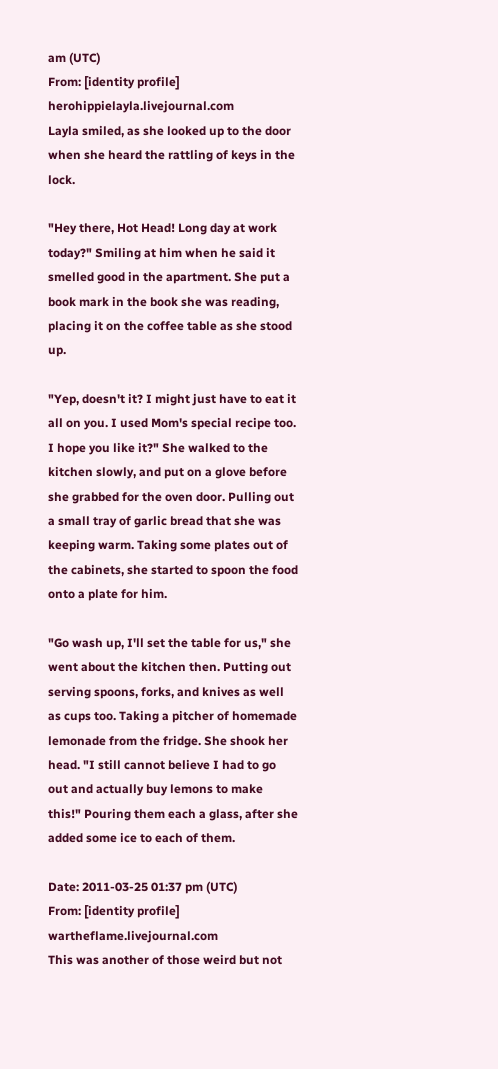am (UTC)
From: [identity profile] herohippielayla.livejournal.com
Layla smiled, as she looked up to the door when she heard the rattling of keys in the lock.

"Hey there, Hot Head! Long day at work today?" Smiling at him when he said it smelled good in the apartment. She put a book mark in the book she was reading, placing it on the coffee table as she stood up.

"Yep, doesn't it? I might just have to eat it all on you. I used Mom's special recipe too. I hope you like it?" She walked to the kitchen slowly, and put on a glove before she grabbed for the oven door. Pulling out a small tray of garlic bread that she was keeping warm. Taking some plates out of the cabinets, she started to spoon the food onto a plate for him.

"Go wash up, I'll set the table for us," she went about the kitchen then. Putting out serving spoons, forks, and knives as well as cups too. Taking a pitcher of homemade lemonade from the fridge. She shook her head. "I still cannot believe I had to go out and actually buy lemons to make this!" Pouring them each a glass, after she added some ice to each of them.

Date: 2011-03-25 01:37 pm (UTC)
From: [identity profile] wartheflame.livejournal.com
This was another of those weird but not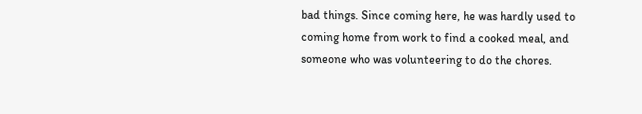bad things. Since coming here, he was hardly used to coming home from work to find a cooked meal, and someone who was volunteering to do the chores.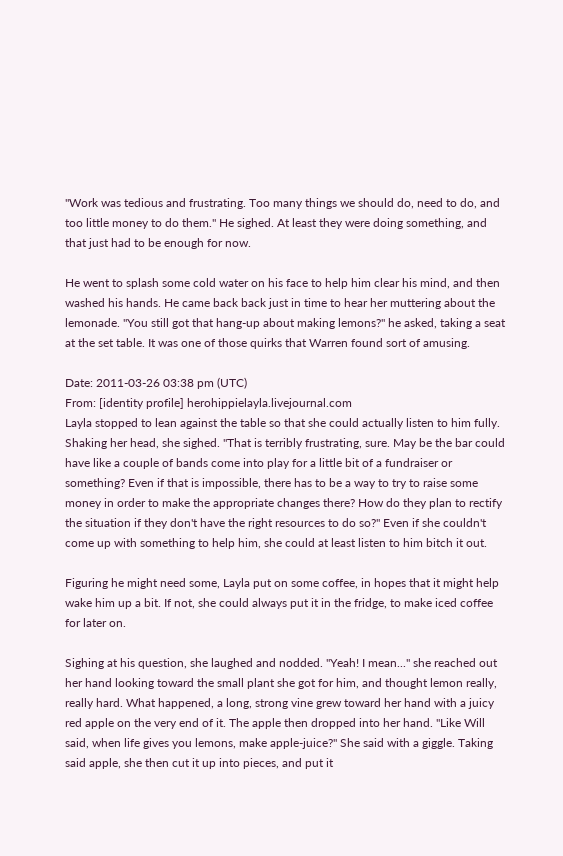"Work was tedious and frustrating. Too many things we should do, need to do, and too little money to do them." He sighed. At least they were doing something, and that just had to be enough for now.

He went to splash some cold water on his face to help him clear his mind, and then washed his hands. He came back back just in time to hear her muttering about the lemonade. "You still got that hang-up about making lemons?" he asked, taking a seat at the set table. It was one of those quirks that Warren found sort of amusing.

Date: 2011-03-26 03:38 pm (UTC)
From: [identity profile] herohippielayla.livejournal.com
Layla stopped to lean against the table so that she could actually listen to him fully. Shaking her head, she sighed. "That is terribly frustrating, sure. May be the bar could have like a couple of bands come into play for a little bit of a fundraiser or something? Even if that is impossible, there has to be a way to try to raise some money in order to make the appropriate changes there? How do they plan to rectify the situation if they don't have the right resources to do so?" Even if she couldn't come up with something to help him, she could at least listen to him bitch it out.

Figuring he might need some, Layla put on some coffee, in hopes that it might help wake him up a bit. If not, she could always put it in the fridge, to make iced coffee for later on.

Sighing at his question, she laughed and nodded. "Yeah! I mean..." she reached out her hand looking toward the small plant she got for him, and thought lemon really, really hard. What happened, a long, strong vine grew toward her hand with a juicy red apple on the very end of it. The apple then dropped into her hand. "Like Will said, when life gives you lemons, make apple-juice?" She said with a giggle. Taking said apple, she then cut it up into pieces, and put it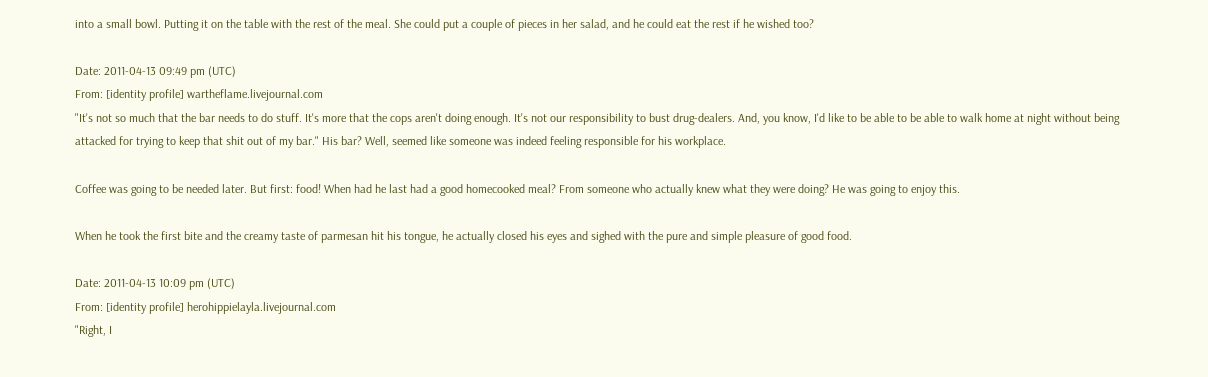into a small bowl. Putting it on the table with the rest of the meal. She could put a couple of pieces in her salad, and he could eat the rest if he wished too?

Date: 2011-04-13 09:49 pm (UTC)
From: [identity profile] wartheflame.livejournal.com
"It's not so much that the bar needs to do stuff. It's more that the cops aren't doing enough. It's not our responsibility to bust drug-dealers. And, you know, I'd like to be able to be able to walk home at night without being attacked for trying to keep that shit out of my bar." His bar? Well, seemed like someone was indeed feeling responsible for his workplace.

Coffee was going to be needed later. But first: food! When had he last had a good homecooked meal? From someone who actually knew what they were doing? He was going to enjoy this.

When he took the first bite and the creamy taste of parmesan hit his tongue, he actually closed his eyes and sighed with the pure and simple pleasure of good food.

Date: 2011-04-13 10:09 pm (UTC)
From: [identity profile] herohippielayla.livejournal.com
"Right, I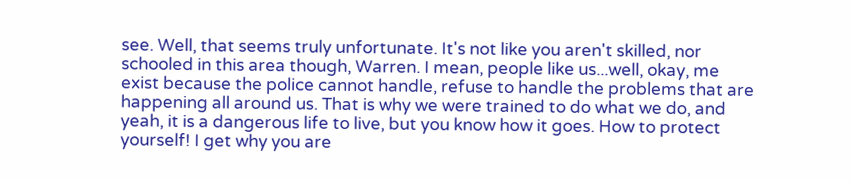see. Well, that seems truly unfortunate. It's not like you aren't skilled, nor schooled in this area though, Warren. I mean, people like us...well, okay, me exist because the police cannot handle, refuse to handle the problems that are happening all around us. That is why we were trained to do what we do, and yeah, it is a dangerous life to live, but you know how it goes. How to protect yourself! I get why you are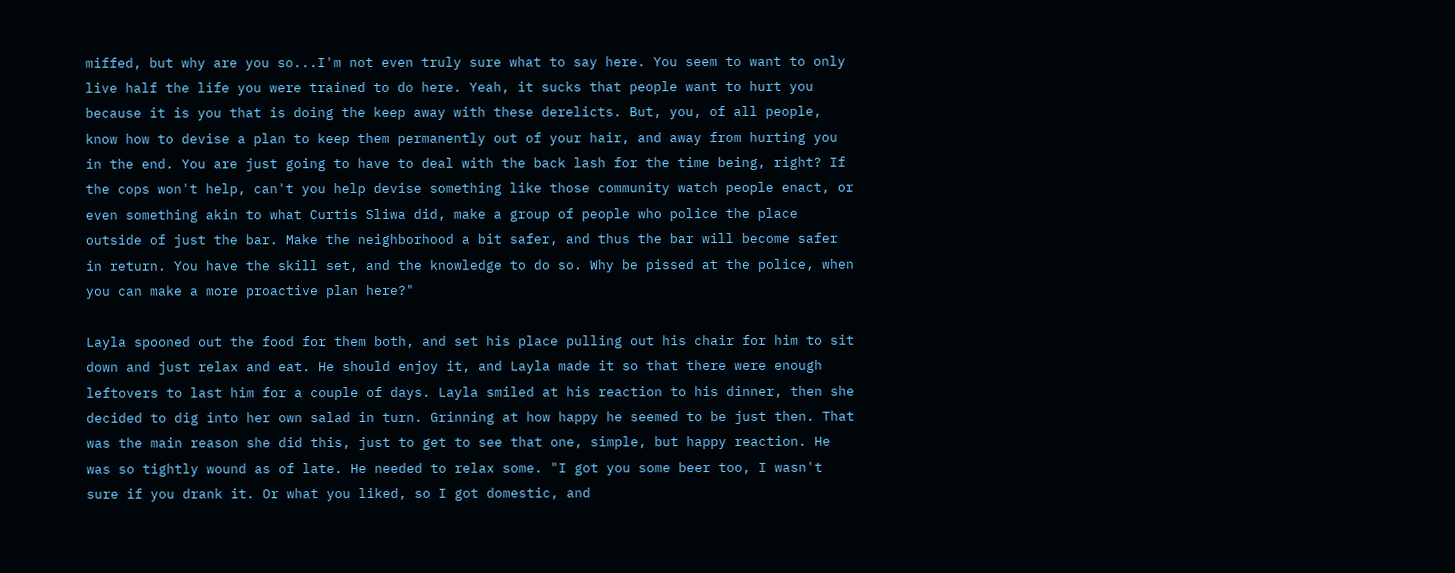miffed, but why are you so...I'm not even truly sure what to say here. You seem to want to only live half the life you were trained to do here. Yeah, it sucks that people want to hurt you because it is you that is doing the keep away with these derelicts. But, you, of all people, know how to devise a plan to keep them permanently out of your hair, and away from hurting you in the end. You are just going to have to deal with the back lash for the time being, right? If the cops won't help, can't you help devise something like those community watch people enact, or even something akin to what Curtis Sliwa did, make a group of people who police the place outside of just the bar. Make the neighborhood a bit safer, and thus the bar will become safer in return. You have the skill set, and the knowledge to do so. Why be pissed at the police, when you can make a more proactive plan here?"

Layla spooned out the food for them both, and set his place pulling out his chair for him to sit down and just relax and eat. He should enjoy it, and Layla made it so that there were enough leftovers to last him for a couple of days. Layla smiled at his reaction to his dinner, then she decided to dig into her own salad in turn. Grinning at how happy he seemed to be just then. That was the main reason she did this, just to get to see that one, simple, but happy reaction. He was so tightly wound as of late. He needed to relax some. "I got you some beer too, I wasn't sure if you drank it. Or what you liked, so I got domestic, and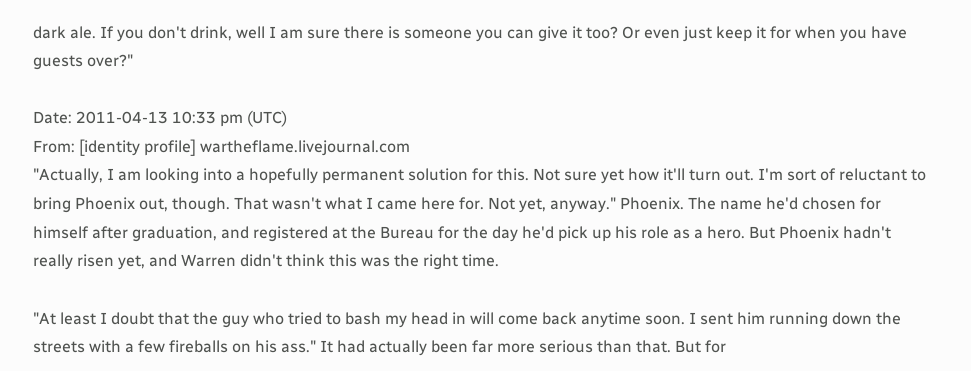dark ale. If you don't drink, well I am sure there is someone you can give it too? Or even just keep it for when you have guests over?"

Date: 2011-04-13 10:33 pm (UTC)
From: [identity profile] wartheflame.livejournal.com
"Actually, I am looking into a hopefully permanent solution for this. Not sure yet how it'll turn out. I'm sort of reluctant to bring Phoenix out, though. That wasn't what I came here for. Not yet, anyway." Phoenix. The name he'd chosen for himself after graduation, and registered at the Bureau for the day he'd pick up his role as a hero. But Phoenix hadn't really risen yet, and Warren didn't think this was the right time.

"At least I doubt that the guy who tried to bash my head in will come back anytime soon. I sent him running down the streets with a few fireballs on his ass." It had actually been far more serious than that. But for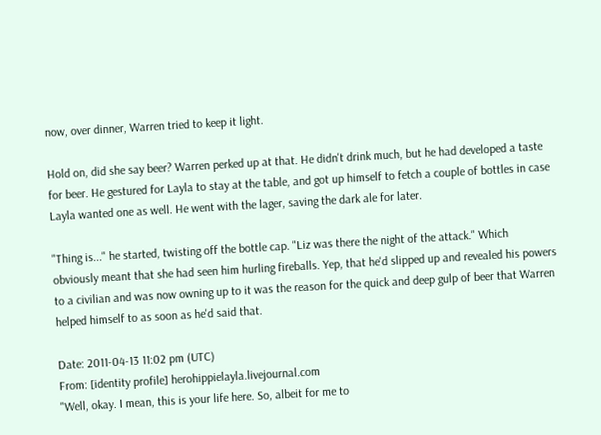now, over dinner, Warren tried to keep it light.

Hold on, did she say beer? Warren perked up at that. He didn't drink much, but he had developed a taste for beer. He gestured for Layla to stay at the table, and got up himself to fetch a couple of bottles in case Layla wanted one as well. He went with the lager, saving the dark ale for later.

"Thing is..." he started, twisting off the bottle cap. "Liz was there the night of the attack." Which obviously meant that she had seen him hurling fireballs. Yep, that he'd slipped up and revealed his powers to a civilian and was now owning up to it was the reason for the quick and deep gulp of beer that Warren helped himself to as soon as he'd said that.

Date: 2011-04-13 11:02 pm (UTC)
From: [identity profile] herohippielayla.livejournal.com
"Well, okay. I mean, this is your life here. So, albeit for me to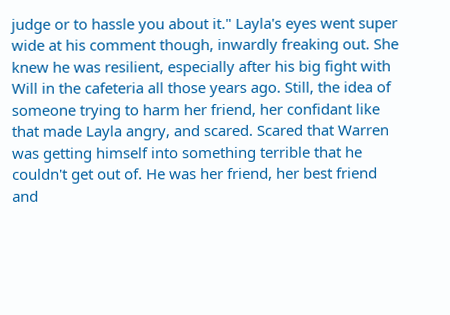judge or to hassle you about it." Layla's eyes went super wide at his comment though, inwardly freaking out. She knew he was resilient, especially after his big fight with Will in the cafeteria all those years ago. Still, the idea of someone trying to harm her friend, her confidant like that made Layla angry, and scared. Scared that Warren was getting himself into something terrible that he couldn't get out of. He was her friend, her best friend and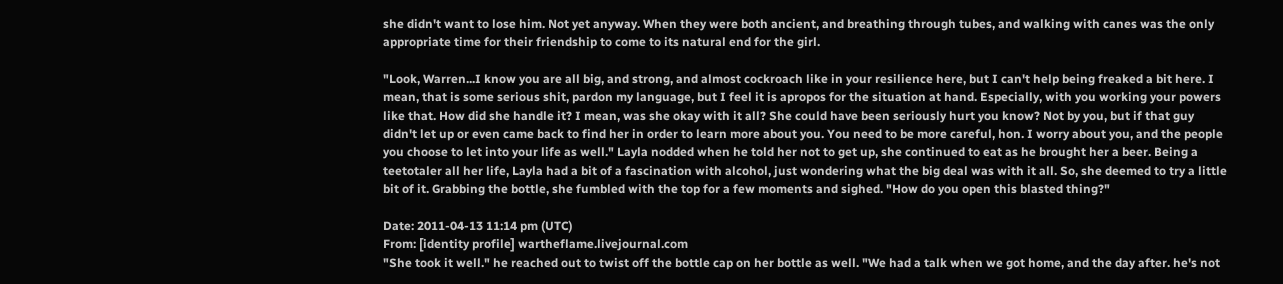she didn't want to lose him. Not yet anyway. When they were both ancient, and breathing through tubes, and walking with canes was the only appropriate time for their friendship to come to its natural end for the girl.

"Look, Warren...I know you are all big, and strong, and almost cockroach like in your resilience here, but I can't help being freaked a bit here. I mean, that is some serious shit, pardon my language, but I feel it is apropos for the situation at hand. Especially, with you working your powers like that. How did she handle it? I mean, was she okay with it all? She could have been seriously hurt you know? Not by you, but if that guy didn't let up or even came back to find her in order to learn more about you. You need to be more careful, hon. I worry about you, and the people you choose to let into your life as well." Layla nodded when he told her not to get up, she continued to eat as he brought her a beer. Being a teetotaler all her life, Layla had a bit of a fascination with alcohol, just wondering what the big deal was with it all. So, she deemed to try a little bit of it. Grabbing the bottle, she fumbled with the top for a few moments and sighed. "How do you open this blasted thing?"

Date: 2011-04-13 11:14 pm (UTC)
From: [identity profile] wartheflame.livejournal.com
"She took it well." he reached out to twist off the bottle cap on her bottle as well. "We had a talk when we got home, and the day after. he's not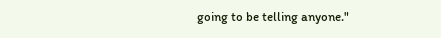going to be telling anyone."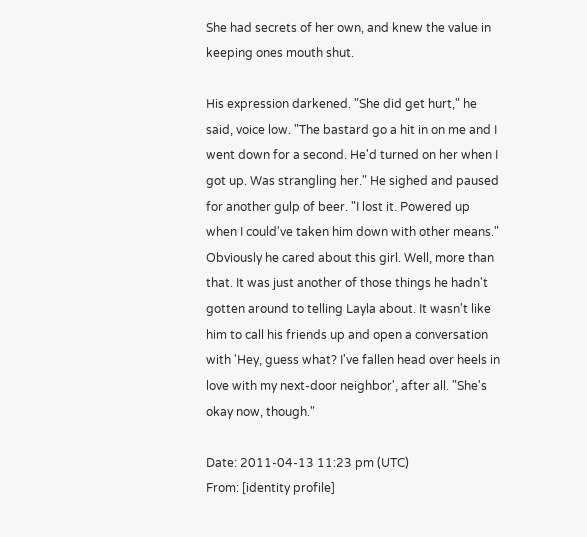She had secrets of her own, and knew the value in keeping ones mouth shut.

His expression darkened. "She did get hurt," he said, voice low. "The bastard go a hit in on me and I went down for a second. He'd turned on her when I got up. Was strangling her." He sighed and paused for another gulp of beer. "I lost it. Powered up when I could've taken him down with other means." Obviously he cared about this girl. Well, more than that. It was just another of those things he hadn't gotten around to telling Layla about. It wasn't like him to call his friends up and open a conversation with 'Hey, guess what? I've fallen head over heels in love with my next-door neighbor', after all. "She's okay now, though."

Date: 2011-04-13 11:23 pm (UTC)
From: [identity profile]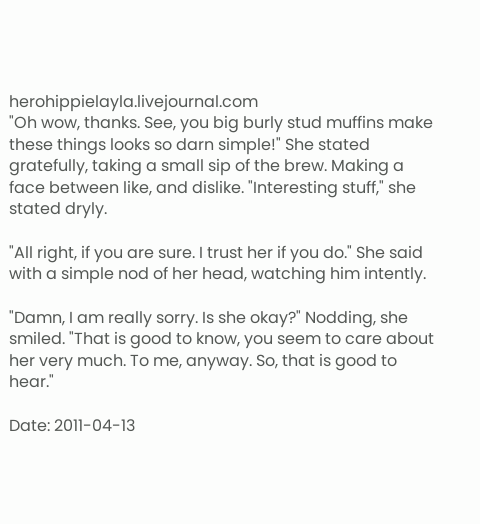herohippielayla.livejournal.com
"Oh wow, thanks. See, you big burly stud muffins make these things looks so darn simple!" She stated gratefully, taking a small sip of the brew. Making a face between like, and dislike. "Interesting stuff," she stated dryly.

"All right, if you are sure. I trust her if you do." She said with a simple nod of her head, watching him intently.

"Damn, I am really sorry. Is she okay?" Nodding, she smiled. "That is good to know, you seem to care about her very much. To me, anyway. So, that is good to hear."

Date: 2011-04-13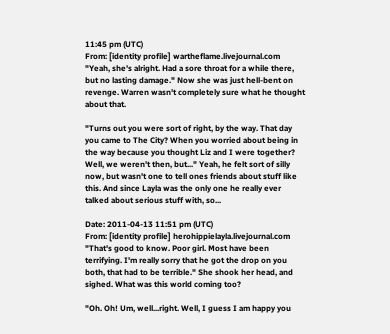11:45 pm (UTC)
From: [identity profile] wartheflame.livejournal.com
"Yeah, she's alright. Had a sore throat for a while there, but no lasting damage." Now she was just hell-bent on revenge. Warren wasn't completely sure what he thought about that.

"Turns out you were sort of right, by the way. That day you came to The City? When you worried about being in the way because you thought Liz and I were together? Well, we weren't then, but..." Yeah, he felt sort of silly now, but wasn't one to tell ones friends about stuff like this. And since Layla was the only one he really ever talked about serious stuff with, so...

Date: 2011-04-13 11:51 pm (UTC)
From: [identity profile] herohippielayla.livejournal.com
"That's good to know. Poor girl. Most have been terrifying. I'm really sorry that he got the drop on you both, that had to be terrible." She shook her head, and sighed. What was this world coming too?

"Oh. Oh! Um, well...right. Well, I guess I am happy you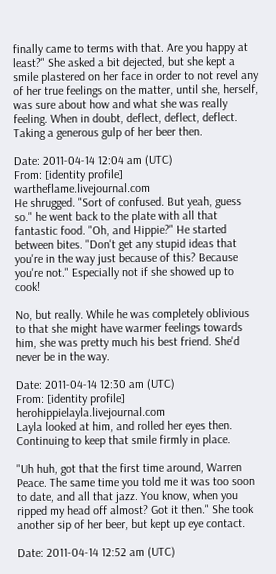finally came to terms with that. Are you happy at least?" She asked a bit dejected, but she kept a smile plastered on her face in order to not revel any of her true feelings on the matter, until she, herself, was sure about how and what she was really feeling. When in doubt, deflect, deflect, deflect. Taking a generous gulp of her beer then.

Date: 2011-04-14 12:04 am (UTC)
From: [identity profile] wartheflame.livejournal.com
He shrugged. "Sort of confused. But yeah, guess so." he went back to the plate with all that fantastic food. "Oh, and Hippie?" He started between bites. "Don't get any stupid ideas that you're in the way just because of this? Because you're not." Especially not if she showed up to cook!

No, but really. While he was completely oblivious to that she might have warmer feelings towards him, she was pretty much his best friend. She'd never be in the way.

Date: 2011-04-14 12:30 am (UTC)
From: [identity profile] herohippielayla.livejournal.com
Layla looked at him, and rolled her eyes then. Continuing to keep that smile firmly in place.

"Uh huh, got that the first time around, Warren Peace. The same time you told me it was too soon to date, and all that jazz. You know, when you ripped my head off almost? Got it then." She took another sip of her beer, but kept up eye contact.

Date: 2011-04-14 12:52 am (UTC)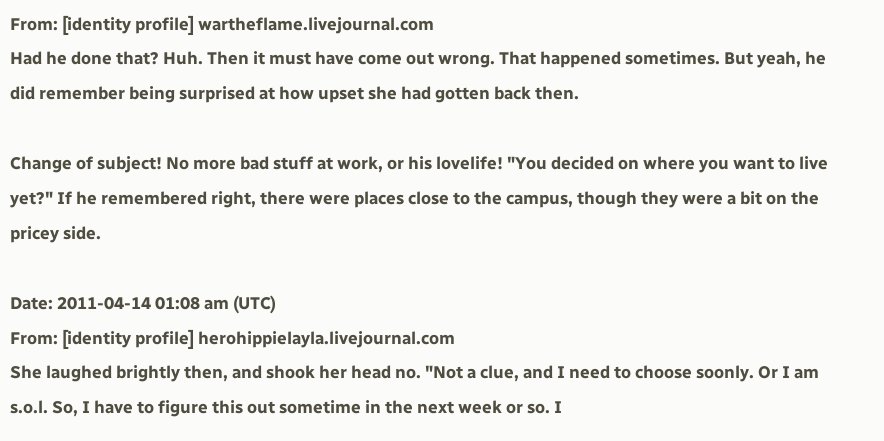From: [identity profile] wartheflame.livejournal.com
Had he done that? Huh. Then it must have come out wrong. That happened sometimes. But yeah, he did remember being surprised at how upset she had gotten back then.

Change of subject! No more bad stuff at work, or his lovelife! "You decided on where you want to live yet?" If he remembered right, there were places close to the campus, though they were a bit on the pricey side.

Date: 2011-04-14 01:08 am (UTC)
From: [identity profile] herohippielayla.livejournal.com
She laughed brightly then, and shook her head no. "Not a clue, and I need to choose soonly. Or I am s.o.l. So, I have to figure this out sometime in the next week or so. I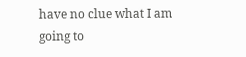have no clue what I am going to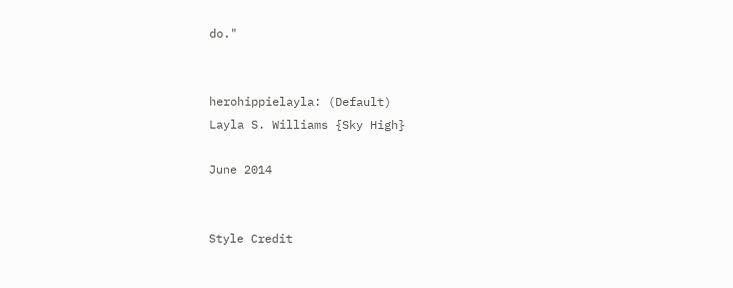do."


herohippielayla: (Default)
Layla S. Williams {Sky High}

June 2014


Style Credit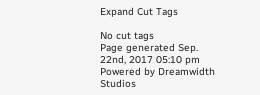Expand Cut Tags

No cut tags
Page generated Sep. 22nd, 2017 05:10 pm
Powered by Dreamwidth Studios